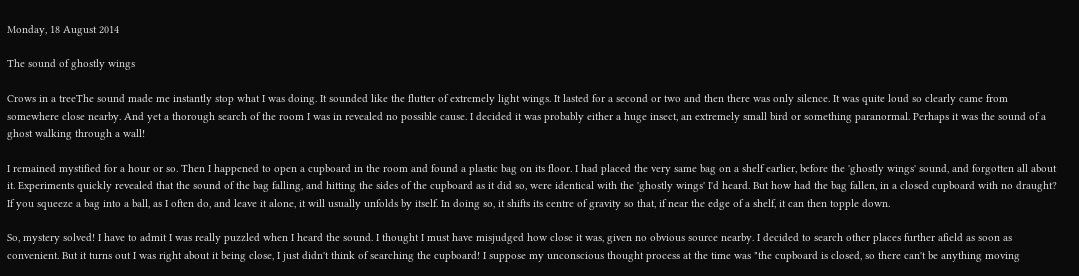Monday, 18 August 2014

The sound of ghostly wings

Crows in a treeThe sound made me instantly stop what I was doing. It sounded like the flutter of extremely light wings. It lasted for a second or two and then there was only silence. It was quite loud so clearly came from somewhere close nearby. And yet a thorough search of the room I was in revealed no possible cause. I decided it was probably either a huge insect, an extremely small bird or something paranormal. Perhaps it was the sound of a ghost walking through a wall!

I remained mystified for a hour or so. Then I happened to open a cupboard in the room and found a plastic bag on its floor. I had placed the very same bag on a shelf earlier, before the 'ghostly wings' sound, and forgotten all about it. Experiments quickly revealed that the sound of the bag falling, and hitting the sides of the cupboard as it did so, were identical with the 'ghostly wings' I'd heard. But how had the bag fallen, in a closed cupboard with no draught? If you squeeze a bag into a ball, as I often do, and leave it alone, it will usually unfolds by itself. In doing so, it shifts its centre of gravity so that, if near the edge of a shelf, it can then topple down.

So, mystery solved! I have to admit I was really puzzled when I heard the sound. I thought I must have misjudged how close it was, given no obvious source nearby. I decided to search other places further afield as soon as convenient. But it turns out I was right about it being close, I just didn't think of searching the cupboard! I suppose my unconscious thought process at the time was "the cupboard is closed, so there can't be anything moving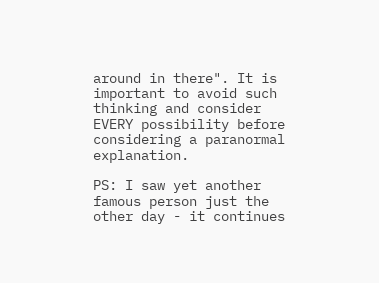around in there". It is important to avoid such thinking and consider EVERY possibility before considering a paranormal explanation.

PS: I saw yet another famous person just the other day - it continues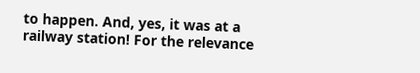to happen. And, yes, it was at a railway station! For the relevance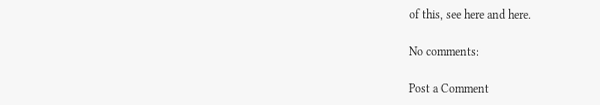of this, see here and here.

No comments:

Post a Comment